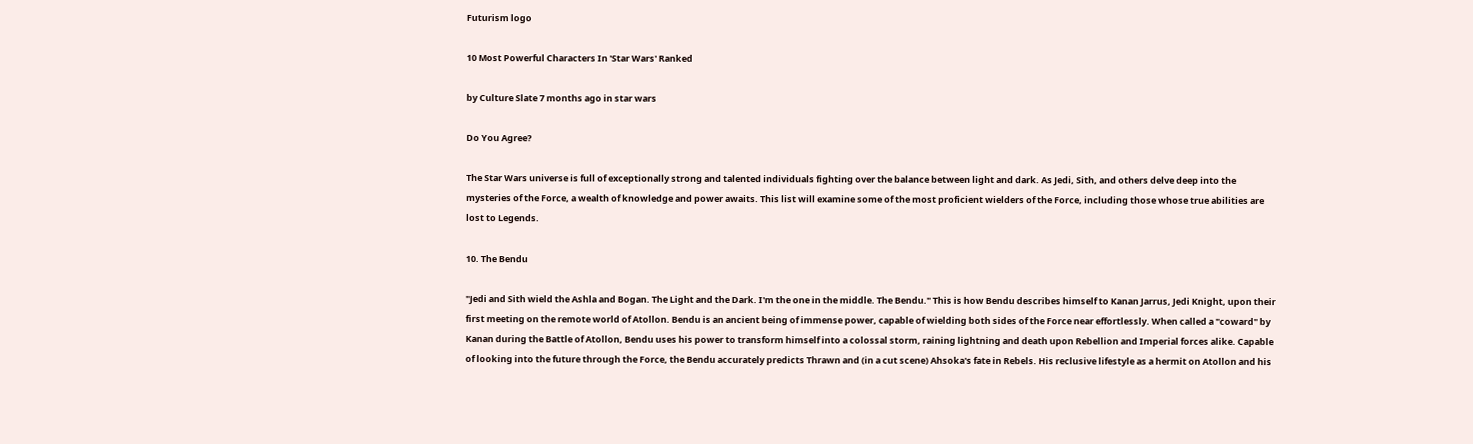Futurism logo

10 Most Powerful Characters In 'Star Wars' Ranked

by Culture Slate 7 months ago in star wars

Do You Agree?

The Star Wars universe is full of exceptionally strong and talented individuals fighting over the balance between light and dark. As Jedi, Sith, and others delve deep into the mysteries of the Force, a wealth of knowledge and power awaits. This list will examine some of the most proficient wielders of the Force, including those whose true abilities are lost to Legends.

10. The Bendu

"Jedi and Sith wield the Ashla and Bogan. The Light and the Dark. I'm the one in the middle. The Bendu." This is how Bendu describes himself to Kanan Jarrus, Jedi Knight, upon their first meeting on the remote world of Atollon. Bendu is an ancient being of immense power, capable of wielding both sides of the Force near effortlessly. When called a "coward" by Kanan during the Battle of Atollon, Bendu uses his power to transform himself into a colossal storm, raining lightning and death upon Rebellion and Imperial forces alike. Capable of looking into the future through the Force, the Bendu accurately predicts Thrawn and (in a cut scene) Ahsoka's fate in Rebels. His reclusive lifestyle as a hermit on Atollon and his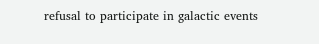refusal to participate in galactic events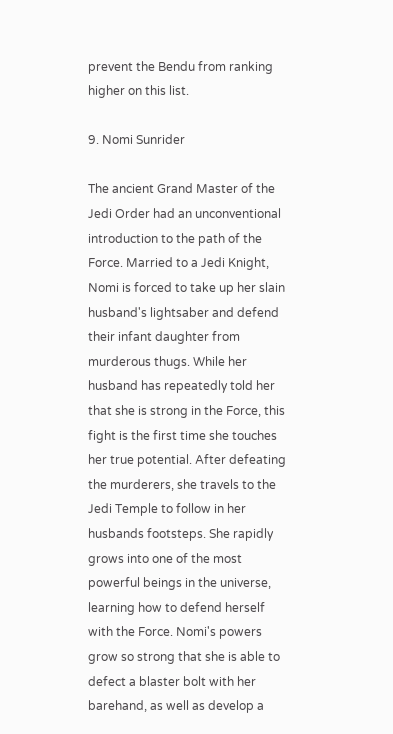prevent the Bendu from ranking higher on this list.

9. Nomi Sunrider

The ancient Grand Master of the Jedi Order had an unconventional introduction to the path of the Force. Married to a Jedi Knight, Nomi is forced to take up her slain husband's lightsaber and defend their infant daughter from murderous thugs. While her husband has repeatedly told her that she is strong in the Force, this fight is the first time she touches her true potential. After defeating the murderers, she travels to the Jedi Temple to follow in her husbands footsteps. She rapidly grows into one of the most powerful beings in the universe, learning how to defend herself with the Force. Nomi's powers grow so strong that she is able to defect a blaster bolt with her barehand, as well as develop a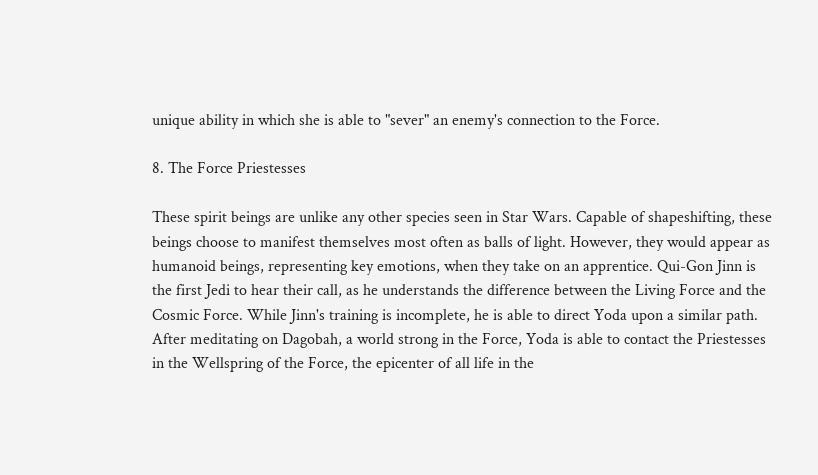unique ability in which she is able to "sever" an enemy's connection to the Force.

8. The Force Priestesses

These spirit beings are unlike any other species seen in Star Wars. Capable of shapeshifting, these beings choose to manifest themselves most often as balls of light. However, they would appear as humanoid beings, representing key emotions, when they take on an apprentice. Qui-Gon Jinn is the first Jedi to hear their call, as he understands the difference between the Living Force and the Cosmic Force. While Jinn's training is incomplete, he is able to direct Yoda upon a similar path. After meditating on Dagobah, a world strong in the Force, Yoda is able to contact the Priestesses in the Wellspring of the Force, the epicenter of all life in the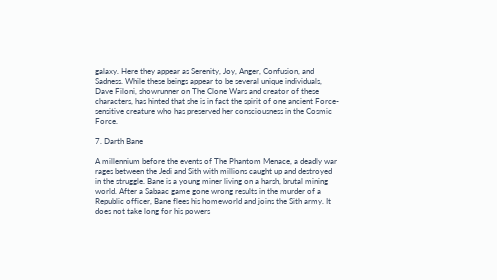galaxy. Here they appear as Serenity, Joy, Anger, Confusion, and Sadness. While these beings appear to be several unique individuals, Dave Filoni, showrunner on The Clone Wars and creator of these characters, has hinted that she is in fact the spirit of one ancient Force-sensitive creature who has preserved her consciousness in the Cosmic Force.

7. Darth Bane

A millennium before the events of The Phantom Menace, a deadly war rages between the Jedi and Sith with millions caught up and destroyed in the struggle. Bane is a young miner living on a harsh, brutal mining world. After a Sabaac game gone wrong results in the murder of a Republic officer, Bane flees his homeworld and joins the Sith army. It does not take long for his powers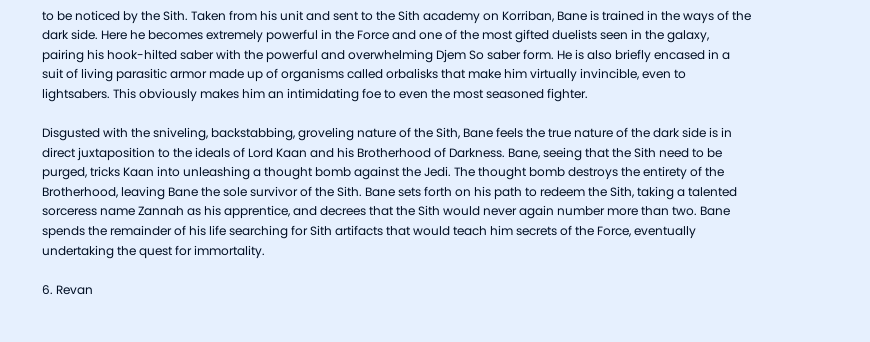to be noticed by the Sith. Taken from his unit and sent to the Sith academy on Korriban, Bane is trained in the ways of the dark side. Here he becomes extremely powerful in the Force and one of the most gifted duelists seen in the galaxy, pairing his hook-hilted saber with the powerful and overwhelming Djem So saber form. He is also briefly encased in a suit of living parasitic armor made up of organisms called orbalisks that make him virtually invincible, even to lightsabers. This obviously makes him an intimidating foe to even the most seasoned fighter.

Disgusted with the sniveling, backstabbing, groveling nature of the Sith, Bane feels the true nature of the dark side is in direct juxtaposition to the ideals of Lord Kaan and his Brotherhood of Darkness. Bane, seeing that the Sith need to be purged, tricks Kaan into unleashing a thought bomb against the Jedi. The thought bomb destroys the entirety of the Brotherhood, leaving Bane the sole survivor of the Sith. Bane sets forth on his path to redeem the Sith, taking a talented sorceress name Zannah as his apprentice, and decrees that the Sith would never again number more than two. Bane spends the remainder of his life searching for Sith artifacts that would teach him secrets of the Force, eventually undertaking the quest for immortality.

6. Revan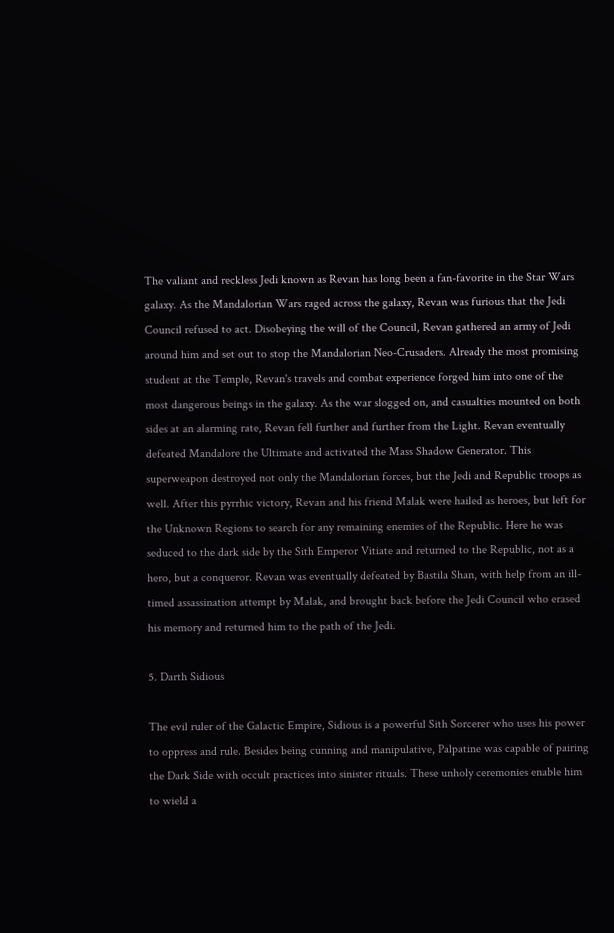The valiant and reckless Jedi known as Revan has long been a fan-favorite in the Star Wars galaxy. As the Mandalorian Wars raged across the galaxy, Revan was furious that the Jedi Council refused to act. Disobeying the will of the Council, Revan gathered an army of Jedi around him and set out to stop the Mandalorian Neo-Crusaders. Already the most promising student at the Temple, Revan's travels and combat experience forged him into one of the most dangerous beings in the galaxy. As the war slogged on, and casualties mounted on both sides at an alarming rate, Revan fell further and further from the Light. Revan eventually defeated Mandalore the Ultimate and activated the Mass Shadow Generator. This superweapon destroyed not only the Mandalorian forces, but the Jedi and Republic troops as well. After this pyrrhic victory, Revan and his friend Malak were hailed as heroes, but left for the Unknown Regions to search for any remaining enemies of the Republic. Here he was seduced to the dark side by the Sith Emperor Vitiate and returned to the Republic, not as a hero, but a conqueror. Revan was eventually defeated by Bastila Shan, with help from an ill-timed assassination attempt by Malak, and brought back before the Jedi Council who erased his memory and returned him to the path of the Jedi.

5. Darth Sidious

The evil ruler of the Galactic Empire, Sidious is a powerful Sith Sorcerer who uses his power to oppress and rule. Besides being cunning and manipulative, Palpatine was capable of pairing the Dark Side with occult practices into sinister rituals. These unholy ceremonies enable him to wield a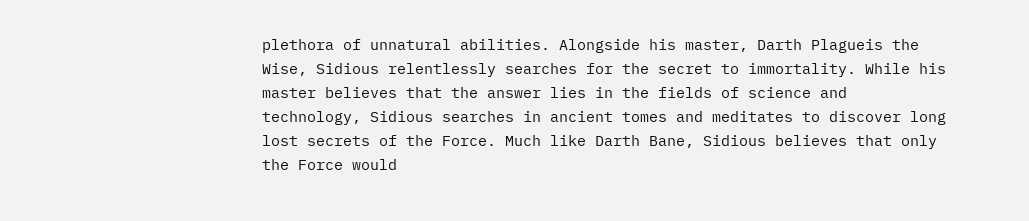plethora of unnatural abilities. Alongside his master, Darth Plagueis the Wise, Sidious relentlessly searches for the secret to immortality. While his master believes that the answer lies in the fields of science and technology, Sidious searches in ancient tomes and meditates to discover long lost secrets of the Force. Much like Darth Bane, Sidious believes that only the Force would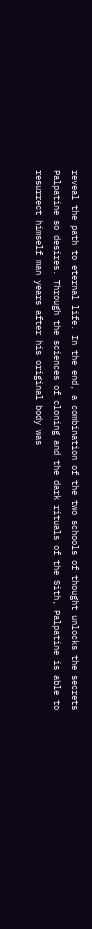reveal the path to eternal life. In the end, a combination of the two schools of thought unlocks the secrets Palpatine so desires. Through the sciences of cloning and the dark rituals of the Sith, Palpatine is able to resurrect himself man years after his original body was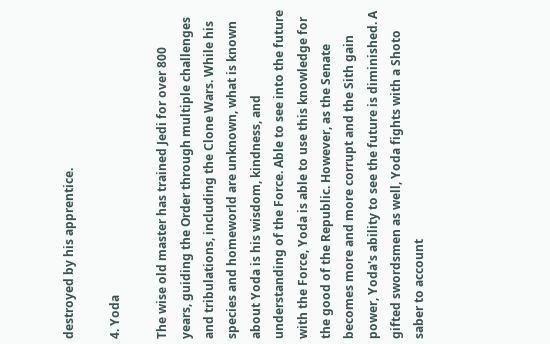destroyed by his apprentice.

4. Yoda

The wise old master has trained Jedi for over 800 years, guiding the Order through multiple challenges and tribulations, including the Clone Wars. While his species and homeworld are unknown, what is known about Yoda is his wisdom, kindness, and understanding of the Force. Able to see into the future with the Force, Yoda is able to use this knowledge for the good of the Republic. However, as the Senate becomes more and more corrupt and the Sith gain power, Yoda's ability to see the future is diminished. A gifted swordsmen as well, Yoda fights with a Shoto saber to account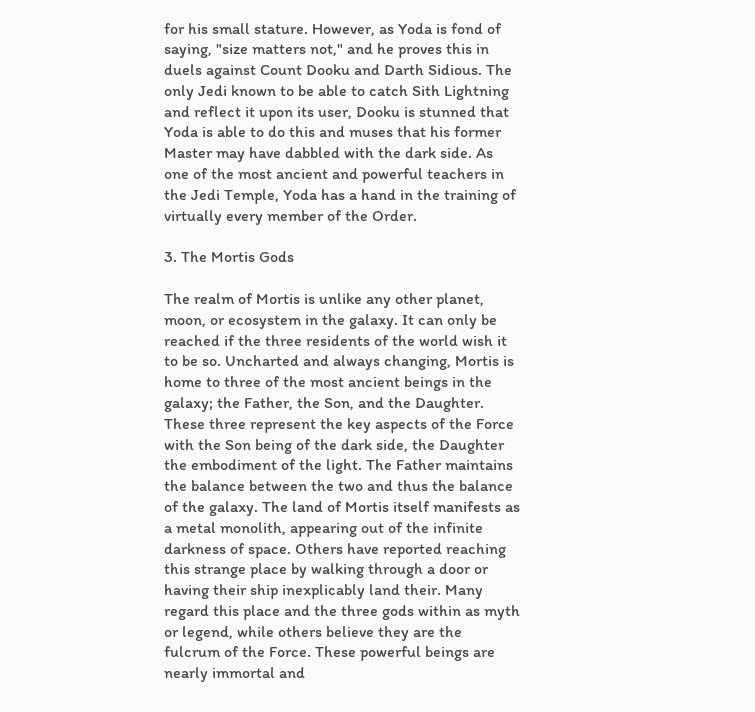for his small stature. However, as Yoda is fond of saying, "size matters not," and he proves this in duels against Count Dooku and Darth Sidious. The only Jedi known to be able to catch Sith Lightning and reflect it upon its user, Dooku is stunned that Yoda is able to do this and muses that his former Master may have dabbled with the dark side. As one of the most ancient and powerful teachers in the Jedi Temple, Yoda has a hand in the training of virtually every member of the Order.

3. The Mortis Gods

The realm of Mortis is unlike any other planet, moon, or ecosystem in the galaxy. It can only be reached if the three residents of the world wish it to be so. Uncharted and always changing, Mortis is home to three of the most ancient beings in the galaxy; the Father, the Son, and the Daughter. These three represent the key aspects of the Force with the Son being of the dark side, the Daughter the embodiment of the light. The Father maintains the balance between the two and thus the balance of the galaxy. The land of Mortis itself manifests as a metal monolith, appearing out of the infinite darkness of space. Others have reported reaching this strange place by walking through a door or having their ship inexplicably land their. Many regard this place and the three gods within as myth or legend, while others believe they are the fulcrum of the Force. These powerful beings are nearly immortal and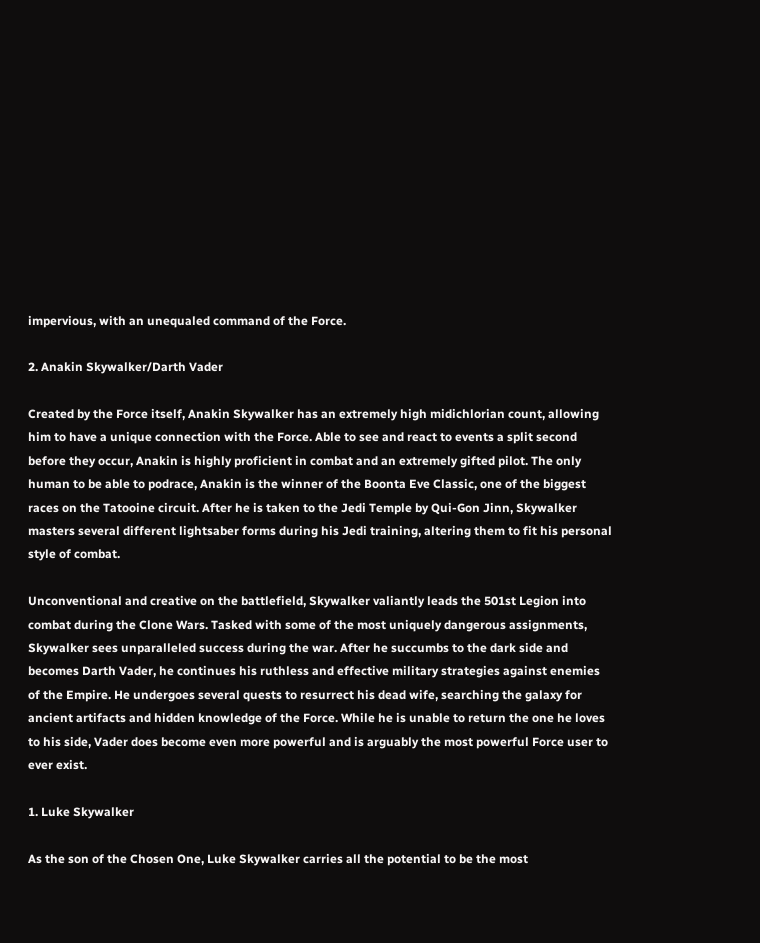impervious, with an unequaled command of the Force.

2. Anakin Skywalker/Darth Vader

Created by the Force itself, Anakin Skywalker has an extremely high midichlorian count, allowing him to have a unique connection with the Force. Able to see and react to events a split second before they occur, Anakin is highly proficient in combat and an extremely gifted pilot. The only human to be able to podrace, Anakin is the winner of the Boonta Eve Classic, one of the biggest races on the Tatooine circuit. After he is taken to the Jedi Temple by Qui-Gon Jinn, Skywalker masters several different lightsaber forms during his Jedi training, altering them to fit his personal style of combat.

Unconventional and creative on the battlefield, Skywalker valiantly leads the 501st Legion into combat during the Clone Wars. Tasked with some of the most uniquely dangerous assignments, Skywalker sees unparalleled success during the war. After he succumbs to the dark side and becomes Darth Vader, he continues his ruthless and effective military strategies against enemies of the Empire. He undergoes several quests to resurrect his dead wife, searching the galaxy for ancient artifacts and hidden knowledge of the Force. While he is unable to return the one he loves to his side, Vader does become even more powerful and is arguably the most powerful Force user to ever exist.

1. Luke Skywalker

As the son of the Chosen One, Luke Skywalker carries all the potential to be the most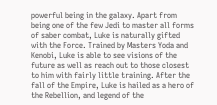powerful being in the galaxy. Apart from being one of the few Jedi to master all forms of saber combat, Luke is naturally gifted with the Force. Trained by Masters Yoda and Kenobi, Luke is able to see visions of the future as well as reach out to those closest to him with fairly little training. After the fall of the Empire, Luke is hailed as a hero of the Rebellion, and legend of the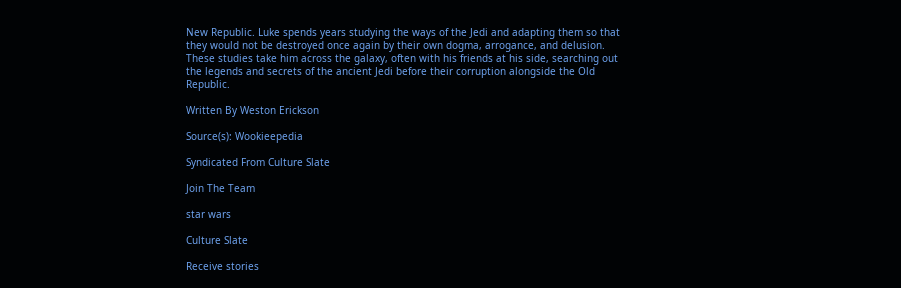New Republic. Luke spends years studying the ways of the Jedi and adapting them so that they would not be destroyed once again by their own dogma, arrogance, and delusion. These studies take him across the galaxy, often with his friends at his side, searching out the legends and secrets of the ancient Jedi before their corruption alongside the Old Republic.

Written By Weston Erickson

Source(s): Wookieepedia

Syndicated From Culture Slate

Join The Team

star wars

Culture Slate

Receive stories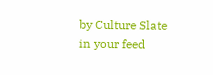by Culture Slate in your feed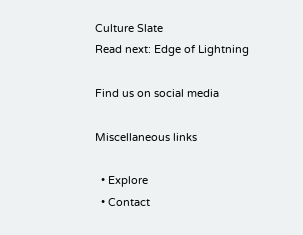Culture Slate
Read next: Edge of Lightning

Find us on social media

Miscellaneous links

  • Explore
  • Contact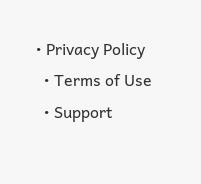• Privacy Policy
  • Terms of Use
  • Support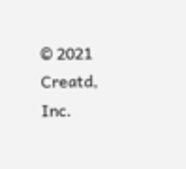© 2021 Creatd, Inc.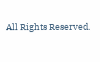All Rights Reserved.